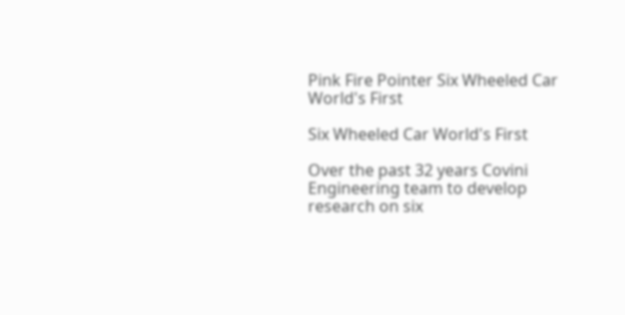Pink Fire Pointer Six Wheeled Car World's First

Six Wheeled Car World's First

Over the past 32 years Covini Engineering team to develop research on six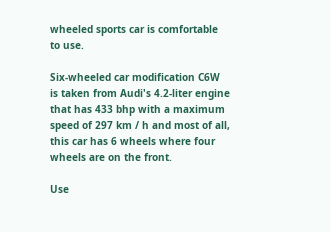wheeled sports car is comfortable to use.

Six-wheeled car modification C6W is taken from Audi's 4.2-liter engine that has 433 bhp with a maximum speed of 297 km / h and most of all, this car has 6 wheels where four wheels are on the front.

Use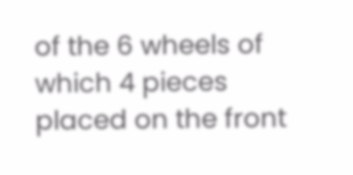of the 6 wheels of which 4 pieces placed on the front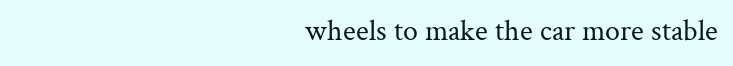wheels to make the car more stable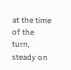at the time of the turn, steady on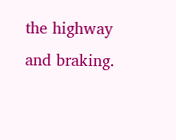the highway and braking.